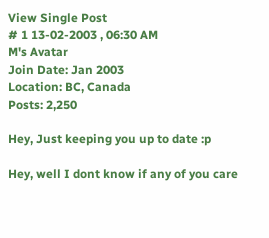View Single Post
# 1 13-02-2003 , 06:30 AM
M's Avatar
Join Date: Jan 2003
Location: BC, Canada
Posts: 2,250

Hey, Just keeping you up to date :p

Hey, well I dont know if any of you care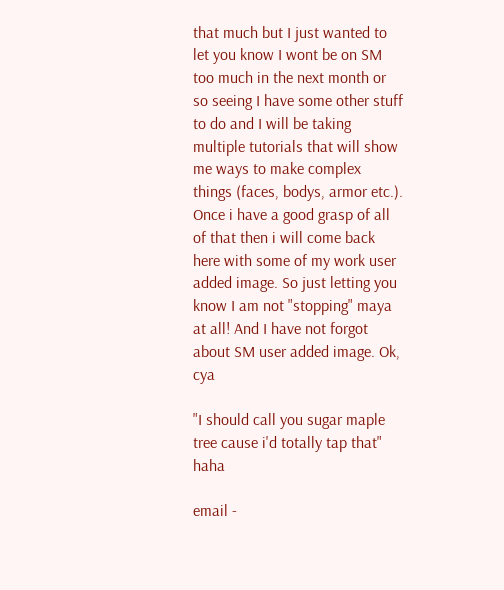that much but I just wanted to let you know I wont be on SM too much in the next month or so seeing I have some other stuff to do and I will be taking multiple tutorials that will show me ways to make complex things (faces, bodys, armor etc.). Once i have a good grasp of all of that then i will come back here with some of my work user added image. So just letting you know I am not "stopping" maya at all! And I have not forgot about SM user added image. Ok, cya

"I should call you sugar maple tree cause i'd totally tap that" haha

email -